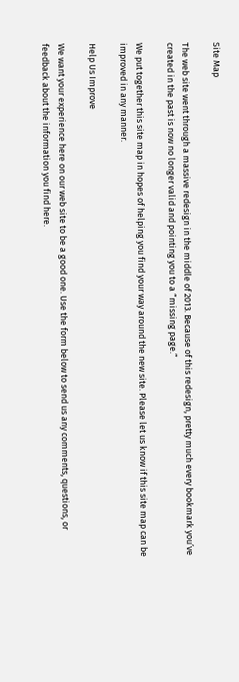Site Map

The web site went through a massive redesign in the middle of 2013. Because of this redesign, pretty much every bookmark you’ve created in the past is now no longer valid and pointing you to a “missing page.”

We put together this site map in hopes of helping you find your way around the new site. Please let us know if this site map can be improved in any manner.

Help Us Improve

We want your experience here on our web site to be a good one. Use the form below to send us any comments, questions, or feedback about the information you find here.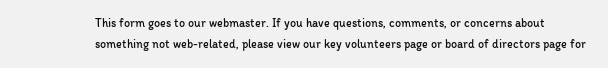This form goes to our webmaster. If you have questions, comments, or concerns about something not web-related, please view our key volunteers page or board of directors page for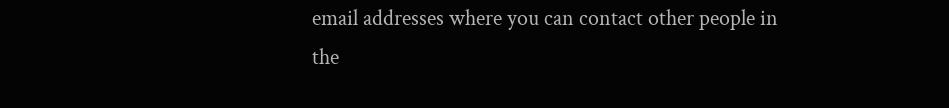email addresses where you can contact other people in the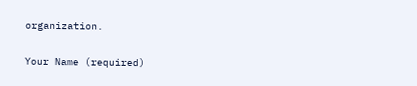organization.

Your Name (required)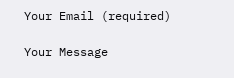Your Email (required)

Your Message